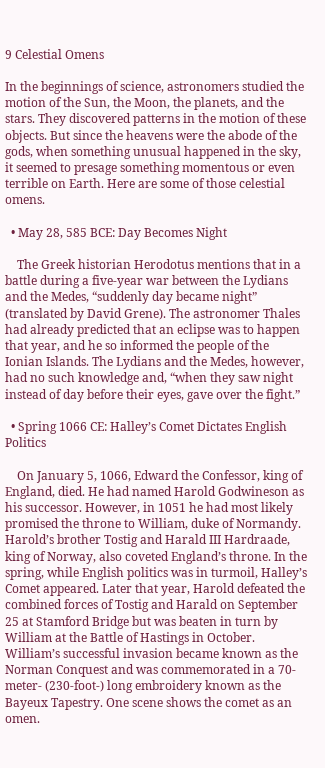9 Celestial Omens

In the beginnings of science, astronomers studied the motion of the Sun, the Moon, the planets, and the stars. They discovered patterns in the motion of these objects. But since the heavens were the abode of the gods, when something unusual happened in the sky, it seemed to presage something momentous or even terrible on Earth. Here are some of those celestial omens.

  • May 28, 585 BCE: Day Becomes Night

    The Greek historian Herodotus mentions that in a battle during a five-year war between the Lydians and the Medes, “suddenly day became night” (translated by David Grene). The astronomer Thales had already predicted that an eclipse was to happen that year, and he so informed the people of the Ionian Islands. The Lydians and the Medes, however, had no such knowledge and, “when they saw night instead of day before their eyes, gave over the fight.”

  • Spring 1066 CE: Halley’s Comet Dictates English Politics

    On January 5, 1066, Edward the Confessor, king of England, died. He had named Harold Godwineson as his successor. However, in 1051 he had most likely promised the throne to William, duke of Normandy. Harold’s brother Tostig and Harald III Hardraade, king of Norway, also coveted England’s throne. In the spring, while English politics was in turmoil, Halley’s Comet appeared. Later that year, Harold defeated the combined forces of Tostig and Harald on September 25 at Stamford Bridge but was beaten in turn by William at the Battle of Hastings in October. William’s successful invasion became known as the Norman Conquest and was commemorated in a 70-meter- (230-foot-) long embroidery known as the Bayeux Tapestry. One scene shows the comet as an omen.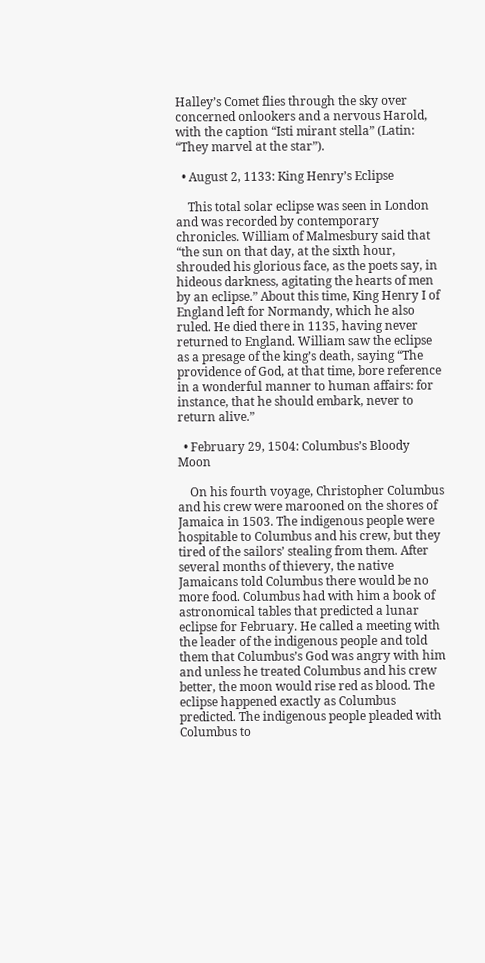Halley’s Comet flies through the sky over concerned onlookers and a nervous Harold, with the caption “Isti mirant stella” (Latin: “They marvel at the star”).

  • August 2, 1133: King Henry’s Eclipse

    This total solar eclipse was seen in London and was recorded by contemporary chronicles. William of Malmesbury said that “the sun on that day, at the sixth hour, shrouded his glorious face, as the poets say, in hideous darkness, agitating the hearts of men by an eclipse.” About this time, King Henry I of England left for Normandy, which he also ruled. He died there in 1135, having never returned to England. William saw the eclipse as a presage of the king’s death, saying “The providence of God, at that time, bore reference in a wonderful manner to human affairs: for instance, that he should embark, never to return alive.”

  • February 29, 1504: Columbus’s Bloody Moon

    On his fourth voyage, Christopher Columbus and his crew were marooned on the shores of Jamaica in 1503. The indigenous people were hospitable to Columbus and his crew, but they tired of the sailors’ stealing from them. After several months of thievery, the native Jamaicans told Columbus there would be no more food. Columbus had with him a book of astronomical tables that predicted a lunar eclipse for February. He called a meeting with the leader of the indigenous people and told them that Columbus’s God was angry with him and unless he treated Columbus and his crew better, the moon would rise red as blood. The eclipse happened exactly as Columbus predicted. The indigenous people pleaded with Columbus to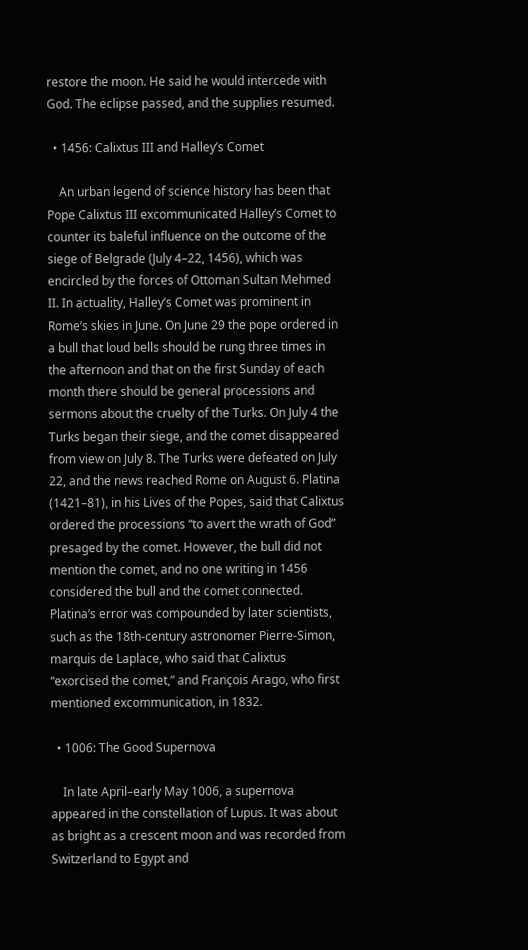restore the moon. He said he would intercede with God. The eclipse passed, and the supplies resumed.

  • 1456: Calixtus III and Halley’s Comet

    An urban legend of science history has been that Pope Calixtus III excommunicated Halley’s Comet to counter its baleful influence on the outcome of the siege of Belgrade (July 4–22, 1456), which was encircled by the forces of Ottoman Sultan Mehmed II. In actuality, Halley’s Comet was prominent in Rome’s skies in June. On June 29 the pope ordered in a bull that loud bells should be rung three times in the afternoon and that on the first Sunday of each month there should be general processions and sermons about the cruelty of the Turks. On July 4 the Turks began their siege, and the comet disappeared from view on July 8. The Turks were defeated on July 22, and the news reached Rome on August 6. Platina (1421–81), in his Lives of the Popes, said that Calixtus ordered the processions “to avert the wrath of God” presaged by the comet. However, the bull did not mention the comet, and no one writing in 1456 considered the bull and the comet connected. Platina’s error was compounded by later scientists, such as the 18th-century astronomer Pierre-Simon, marquis de Laplace, who said that Calixtus “exorcised the comet,” and François Arago, who first mentioned excommunication, in 1832.

  • 1006: The Good Supernova

    In late April–early May 1006, a supernova appeared in the constellation of Lupus. It was about as bright as a crescent moon and was recorded from Switzerland to Egypt and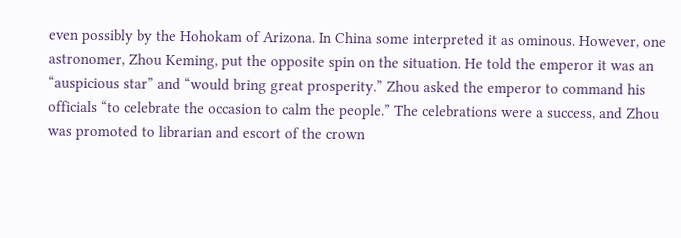even possibly by the Hohokam of Arizona. In China some interpreted it as ominous. However, one astronomer, Zhou Keming, put the opposite spin on the situation. He told the emperor it was an “auspicious star” and “would bring great prosperity.” Zhou asked the emperor to command his officials “to celebrate the occasion to calm the people.” The celebrations were a success, and Zhou was promoted to librarian and escort of the crown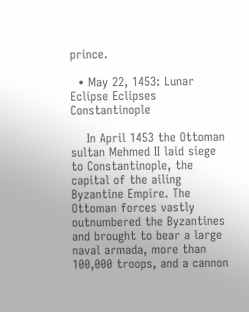prince.

  • May 22, 1453: Lunar Eclipse Eclipses Constantinople

    In April 1453 the Ottoman sultan Mehmed II laid siege to Constantinople, the capital of the ailing Byzantine Empire. The Ottoman forces vastly outnumbered the Byzantines and brought to bear a large naval armada, more than 100,000 troops, and a cannon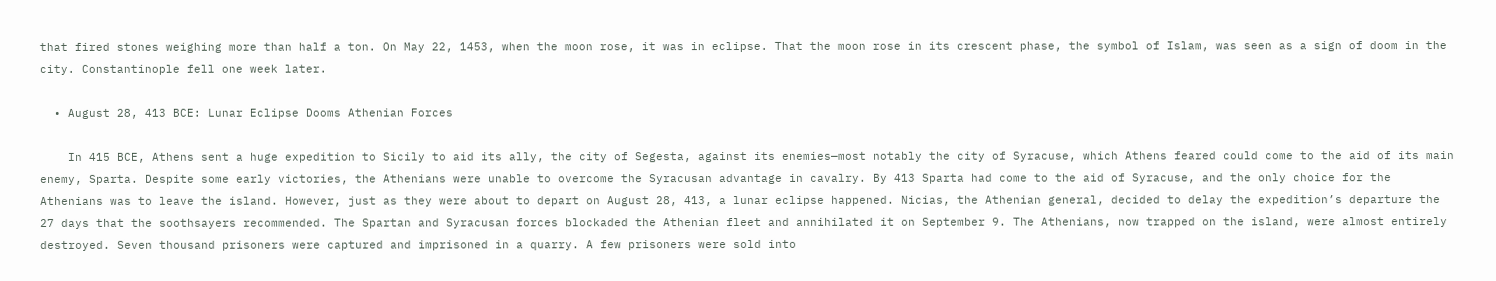that fired stones weighing more than half a ton. On May 22, 1453, when the moon rose, it was in eclipse. That the moon rose in its crescent phase, the symbol of Islam, was seen as a sign of doom in the city. Constantinople fell one week later.

  • August 28, 413 BCE: Lunar Eclipse Dooms Athenian Forces

    In 415 BCE, Athens sent a huge expedition to Sicily to aid its ally, the city of Segesta, against its enemies—most notably the city of Syracuse, which Athens feared could come to the aid of its main enemy, Sparta. Despite some early victories, the Athenians were unable to overcome the Syracusan advantage in cavalry. By 413 Sparta had come to the aid of Syracuse, and the only choice for the Athenians was to leave the island. However, just as they were about to depart on August 28, 413, a lunar eclipse happened. Nicias, the Athenian general, decided to delay the expedition’s departure the 27 days that the soothsayers recommended. The Spartan and Syracusan forces blockaded the Athenian fleet and annihilated it on September 9. The Athenians, now trapped on the island, were almost entirely destroyed. Seven thousand prisoners were captured and imprisoned in a quarry. A few prisoners were sold into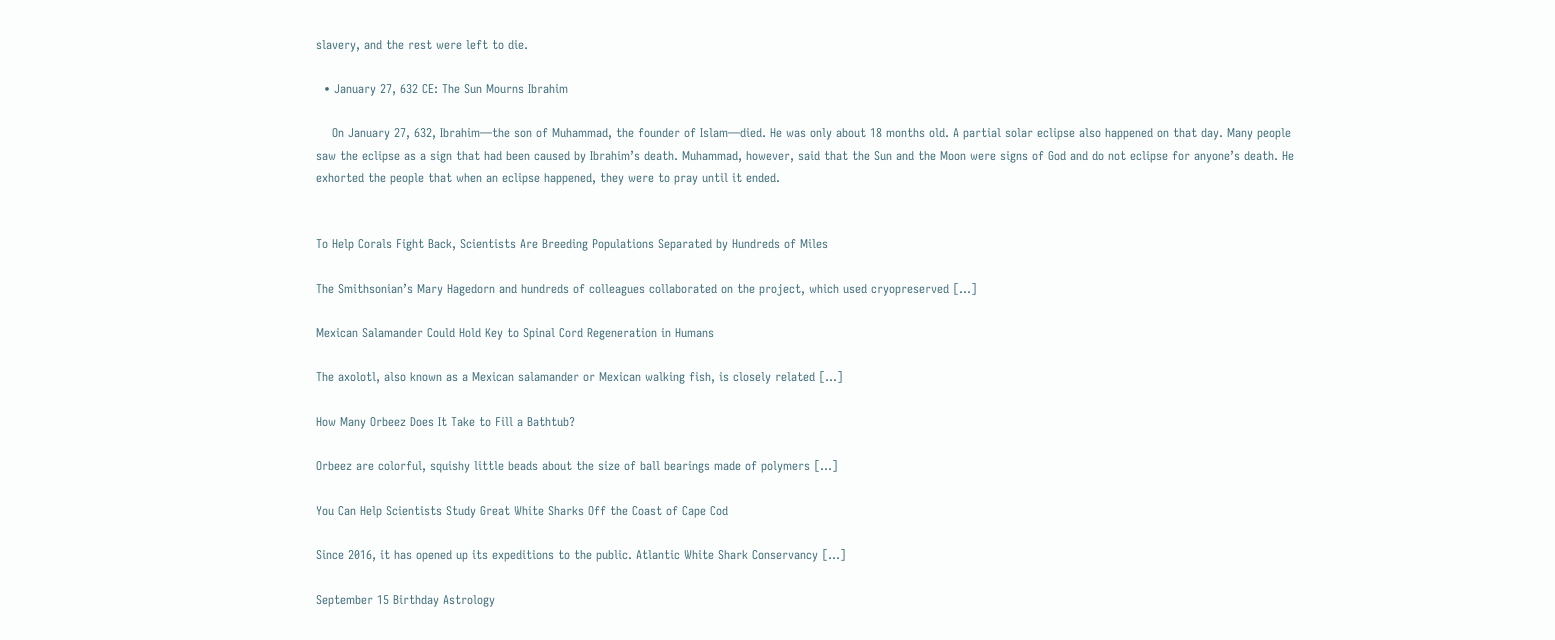slavery, and the rest were left to die.

  • January 27, 632 CE: The Sun Mourns Ibrahim

    On January 27, 632, Ibrahim—the son of Muhammad, the founder of Islam—died. He was only about 18 months old. A partial solar eclipse also happened on that day. Many people saw the eclipse as a sign that had been caused by Ibrahim’s death. Muhammad, however, said that the Sun and the Moon were signs of God and do not eclipse for anyone’s death. He exhorted the people that when an eclipse happened, they were to pray until it ended.


To Help Corals Fight Back, Scientists Are Breeding Populations Separated by Hundreds of Miles

The Smithsonian’s Mary Hagedorn and hundreds of colleagues collaborated on the project, which used cryopreserved [...]

Mexican Salamander Could Hold Key to Spinal Cord Regeneration in Humans

The axolotl, also known as a Mexican salamander or Mexican walking fish, is closely related [...]

How Many Orbeez Does It Take to Fill a Bathtub?

Orbeez are colorful, squishy little beads about the size of ball bearings made of polymers [...]

You Can Help Scientists Study Great White Sharks Off the Coast of Cape Cod

Since 2016, it has opened up its expeditions to the public. Atlantic White Shark Conservancy [...]

September 15 Birthday Astrology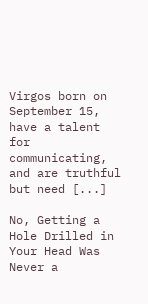Virgos born on September 15, have a talent for communicating, and are truthful but need [...]

No, Getting a Hole Drilled in Your Head Was Never a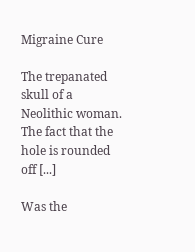Migraine Cure

The trepanated skull of a Neolithic woman. The fact that the hole is rounded off [...]

Was the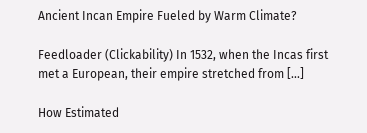Ancient Incan Empire Fueled by Warm Climate?

Feedloader (Clickability) In 1532, when the Incas first met a European, their empire stretched from [...]

How Estimated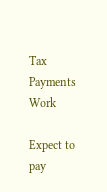Tax Payments Work

Expect to pay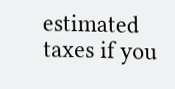estimated taxes if you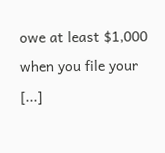owe at least $1,000 when you file your [...]